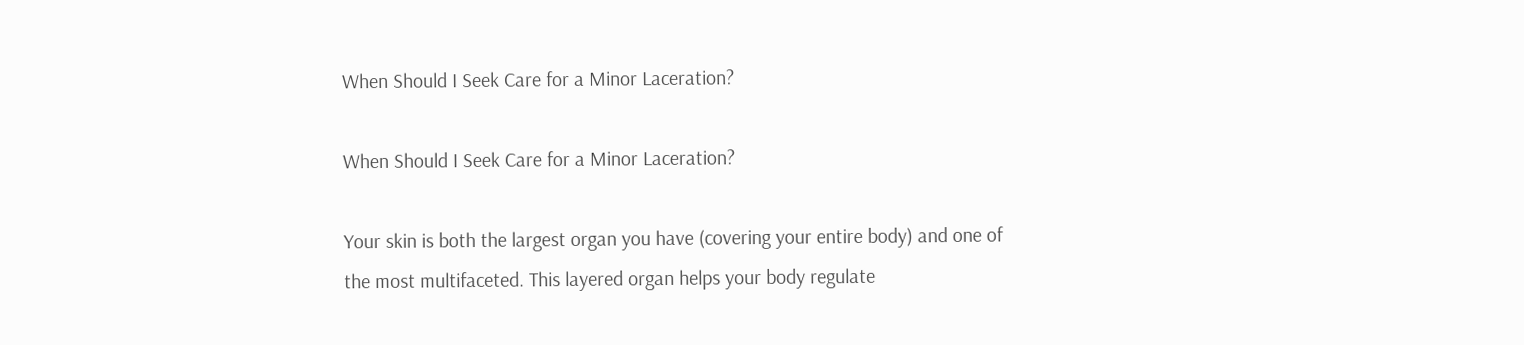When Should I Seek Care for a Minor Laceration?

When Should I Seek Care for a Minor Laceration?

Your skin is both the largest organ you have (covering your entire body) and one of the most multifaceted. This layered organ helps your body regulate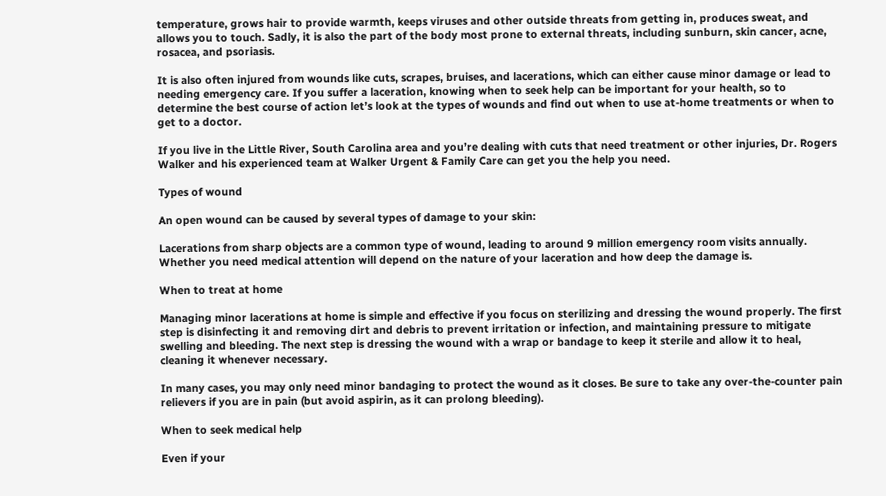temperature, grows hair to provide warmth, keeps viruses and other outside threats from getting in, produces sweat, and allows you to touch. Sadly, it is also the part of the body most prone to external threats, including sunburn, skin cancer, acne, rosacea, and psoriasis.

It is also often injured from wounds like cuts, scrapes, bruises, and lacerations, which can either cause minor damage or lead to needing emergency care. If you suffer a laceration, knowing when to seek help can be important for your health, so to determine the best course of action let’s look at the types of wounds and find out when to use at-home treatments or when to get to a doctor.

If you live in the Little River, South Carolina area and you’re dealing with cuts that need treatment or other injuries, Dr. Rogers Walker and his experienced team at Walker Urgent & Family Care can get you the help you need.

Types of wound

An open wound can be caused by several types of damage to your skin:

Lacerations from sharp objects are a common type of wound, leading to around 9 million emergency room visits annually. Whether you need medical attention will depend on the nature of your laceration and how deep the damage is.

When to treat at home

Managing minor lacerations at home is simple and effective if you focus on sterilizing and dressing the wound properly. The first step is disinfecting it and removing dirt and debris to prevent irritation or infection, and maintaining pressure to mitigate swelling and bleeding. The next step is dressing the wound with a wrap or bandage to keep it sterile and allow it to heal, cleaning it whenever necessary.

In many cases, you may only need minor bandaging to protect the wound as it closes. Be sure to take any over-the-counter pain relievers if you are in pain (but avoid aspirin, as it can prolong bleeding).

When to seek medical help

Even if your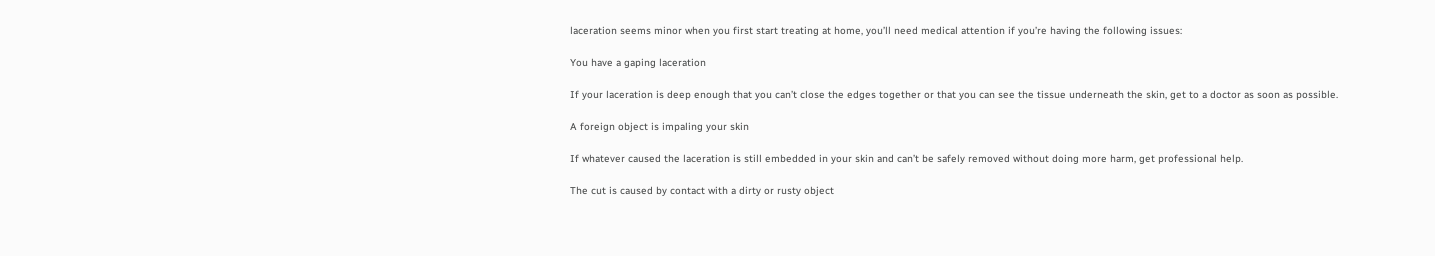laceration seems minor when you first start treating at home, you’ll need medical attention if you’re having the following issues:

You have a gaping laceration

If your laceration is deep enough that you can’t close the edges together or that you can see the tissue underneath the skin, get to a doctor as soon as possible.

A foreign object is impaling your skin

If whatever caused the laceration is still embedded in your skin and can’t be safely removed without doing more harm, get professional help.

The cut is caused by contact with a dirty or rusty object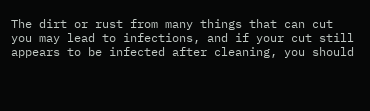The dirt or rust from many things that can cut you may lead to infections, and if your cut still appears to be infected after cleaning, you should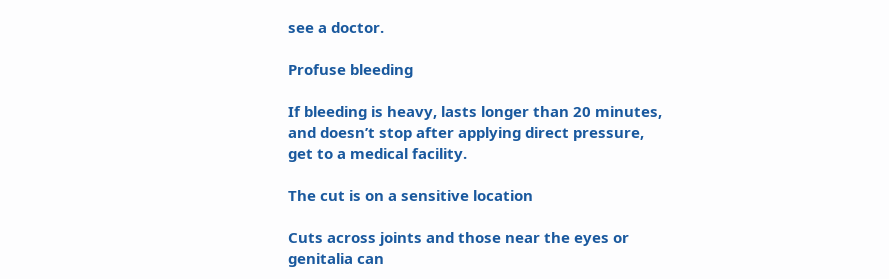see a doctor.

Profuse bleeding

If bleeding is heavy, lasts longer than 20 minutes, and doesn’t stop after applying direct pressure, get to a medical facility.

The cut is on a sensitive location

Cuts across joints and those near the eyes or genitalia can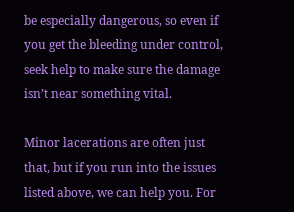be especially dangerous, so even if you get the bleeding under control, seek help to make sure the damage isn’t near something vital.

Minor lacerations are often just that, but if you run into the issues listed above, we can help you. For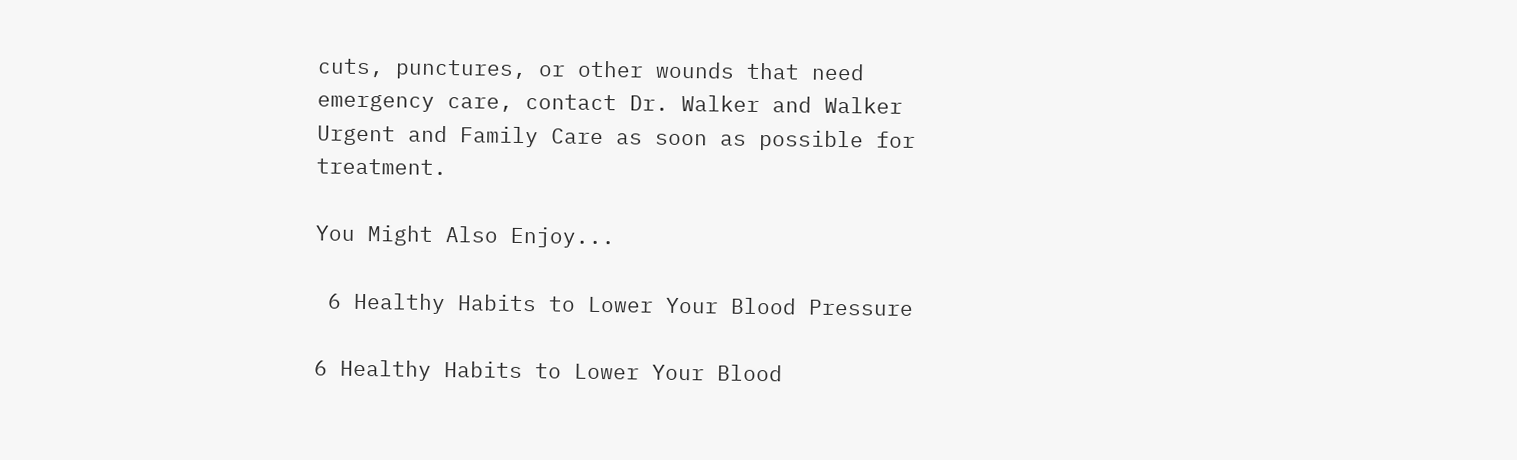cuts, punctures, or other wounds that need emergency care, contact Dr. Walker and Walker Urgent and Family Care as soon as possible for treatment.

You Might Also Enjoy...

 6 Healthy Habits to Lower Your Blood Pressure

6 Healthy Habits to Lower Your Blood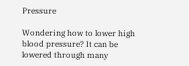Pressure

Wondering how to lower high blood pressure? It can be lowered through many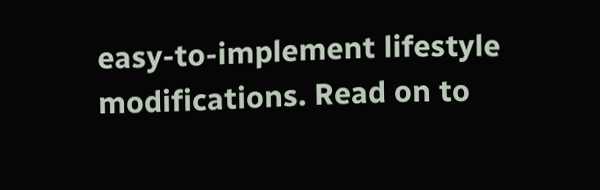easy-to-implement lifestyle modifications. Read on to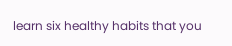learn six healthy habits that you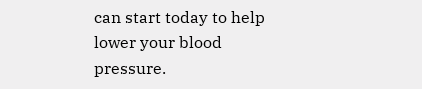can start today to help lower your blood pressure.